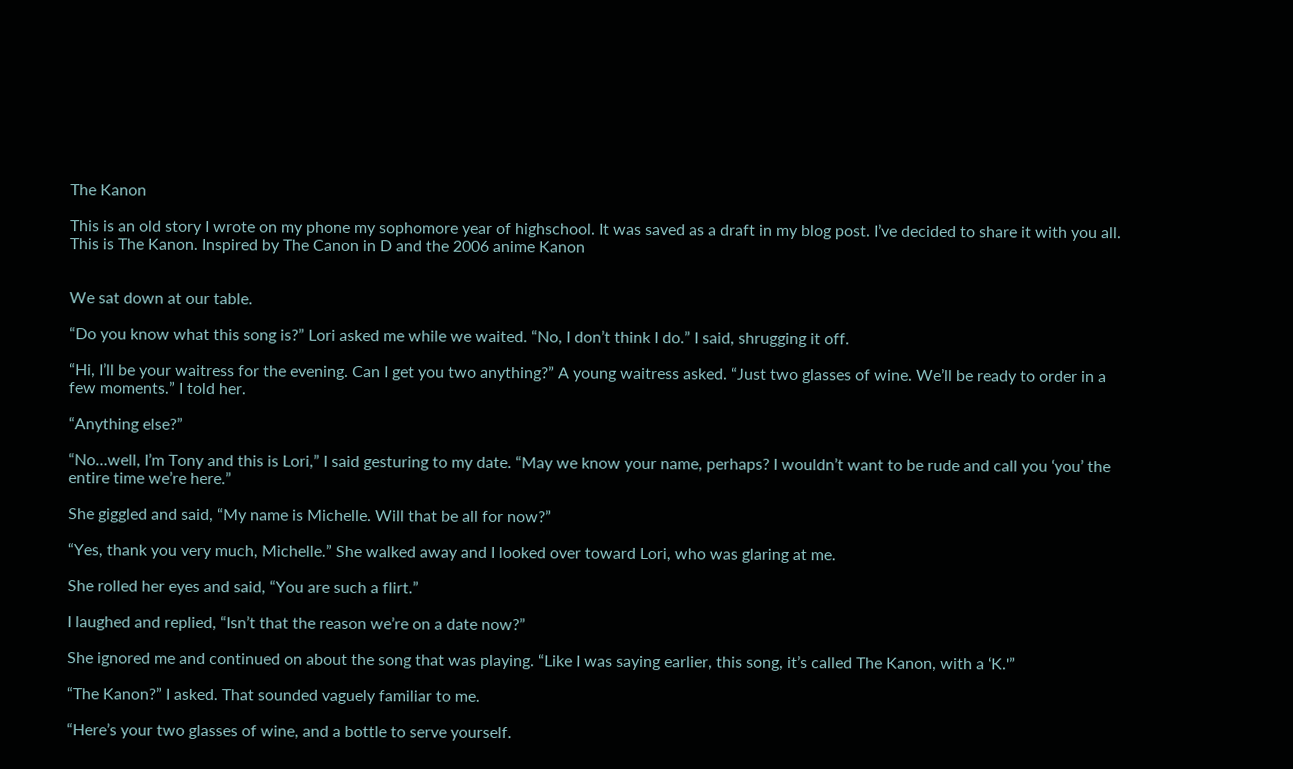The Kanon

This is an old story I wrote on my phone my sophomore year of highschool. It was saved as a draft in my blog post. I’ve decided to share it with you all. This is The Kanon. Inspired by The Canon in D and the 2006 anime Kanon


We sat down at our table.

“Do you know what this song is?” Lori asked me while we waited. “No, I don’t think I do.” I said, shrugging it off.

“Hi, I’ll be your waitress for the evening. Can I get you two anything?” A young waitress asked. “Just two glasses of wine. We’ll be ready to order in a few moments.” I told her.

“Anything else?”

“No…well, I’m Tony and this is Lori,” I said gesturing to my date. “May we know your name, perhaps? I wouldn’t want to be rude and call you ‘you’ the entire time we’re here.”

She giggled and said, “My name is Michelle. Will that be all for now?”

“Yes, thank you very much, Michelle.” She walked away and I looked over toward Lori, who was glaring at me.

She rolled her eyes and said, “You are such a flirt.”

I laughed and replied, “Isn’t that the reason we’re on a date now?”

She ignored me and continued on about the song that was playing. “Like I was saying earlier, this song, it’s called The Kanon, with a ‘K.'”

“The Kanon?” I asked. That sounded vaguely familiar to me.

“Here’s your two glasses of wine, and a bottle to serve yourself.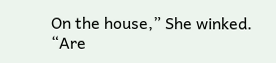On the house,” She winked. “Are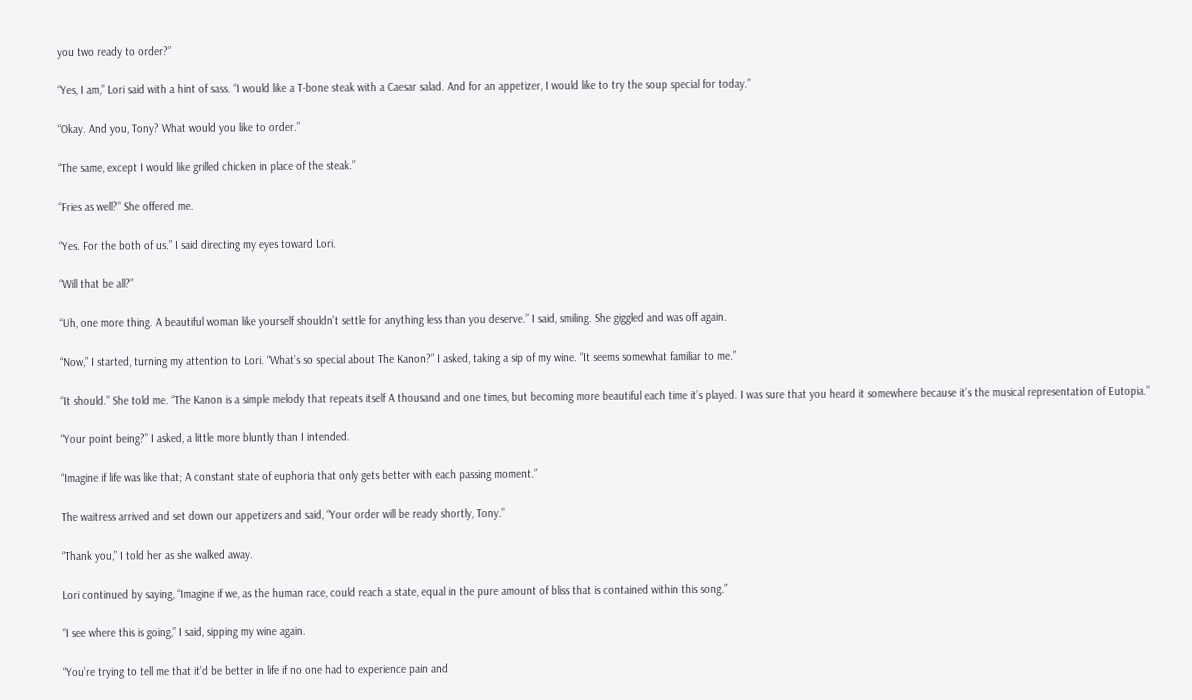you two ready to order?”

“Yes, I am,” Lori said with a hint of sass. “I would like a T-bone steak with a Caesar salad. And for an appetizer, I would like to try the soup special for today.”

“Okay. And you, Tony? What would you like to order.”

“The same, except I would like grilled chicken in place of the steak.”

“Fries as well?” She offered me.

“Yes. For the both of us.” I said directing my eyes toward Lori.

“Will that be all?”

“Uh, one more thing. A beautiful woman like yourself shouldn’t settle for anything less than you deserve.” I said, smiling. She giggled and was off again.

“Now,” I started, turning my attention to Lori. “What’s so special about The Kanon?” I asked, taking a sip of my wine. “It seems somewhat familiar to me.”

“It should.” She told me. “The Kanon is a simple melody that repeats itself A thousand and one times, but becoming more beautiful each time it’s played. I was sure that you heard it somewhere because it’s the musical representation of Eutopia.”

“Your point being?” I asked, a little more bluntly than I intended.

“Imagine if life was like that; A constant state of euphoria that only gets better with each passing moment.”

The waitress arrived and set down our appetizers and said, “Your order will be ready shortly, Tony.”

“Thank you,” I told her as she walked away.

Lori continued by saying, “Imagine if we, as the human race, could reach a state, equal in the pure amount of bliss that is contained within this song.”

“I see where this is going,” I said, sipping my wine again.

“You’re trying to tell me that it’d be better in life if no one had to experience pain and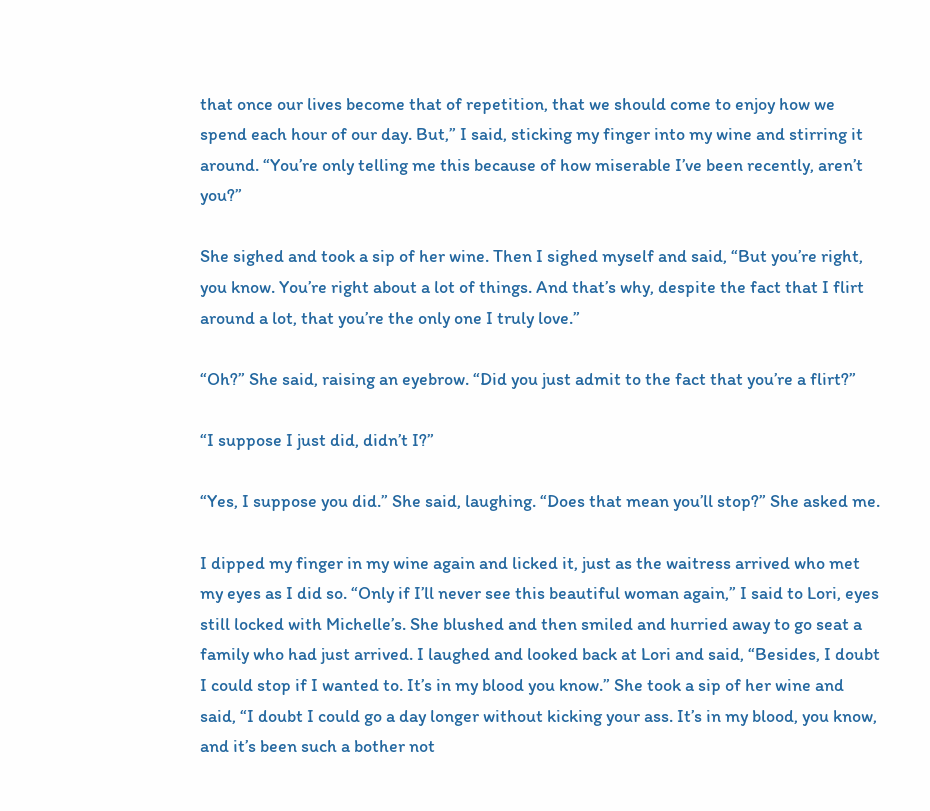that once our lives become that of repetition, that we should come to enjoy how we spend each hour of our day. But,” I said, sticking my finger into my wine and stirring it around. “You’re only telling me this because of how miserable I’ve been recently, aren’t you?”

She sighed and took a sip of her wine. Then I sighed myself and said, “But you’re right, you know. You’re right about a lot of things. And that’s why, despite the fact that I flirt around a lot, that you’re the only one I truly love.”

“Oh?” She said, raising an eyebrow. “Did you just admit to the fact that you’re a flirt?”

“I suppose I just did, didn’t I?”

“Yes, I suppose you did.” She said, laughing. “Does that mean you’ll stop?” She asked me.

I dipped my finger in my wine again and licked it, just as the waitress arrived who met my eyes as I did so. “Only if I’ll never see this beautiful woman again,” I said to Lori, eyes still locked with Michelle’s. She blushed and then smiled and hurried away to go seat a family who had just arrived. I laughed and looked back at Lori and said, “Besides, I doubt I could stop if I wanted to. It’s in my blood you know.” She took a sip of her wine and said, “I doubt I could go a day longer without kicking your ass. It’s in my blood, you know, and it’s been such a bother not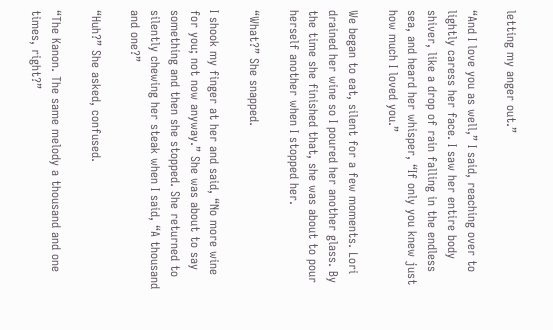letting my anger out.”

“And I love you as well,” I said, reaching over to lightly caress her face. I saw her entire body shiver, like a drop of rain falling in the endless sea, and heard her whisper, “If only you knew just how much I loved you.”

We began to eat, silent for a few moments. Lori drained her wine so I poured her another glass. By the time she finished that, she was about to pour herself another when I stopped her.

“What?” She snapped.

I shook my finger at her and said, “No more wine for you; not now anyway.” She was about to say something and then she stopped. She returned to silently chewing her steak when I said, “A thousand and one?”

“Huh?” She asked, confused.

“The Kanon. The same melody a thousand and one times, right?”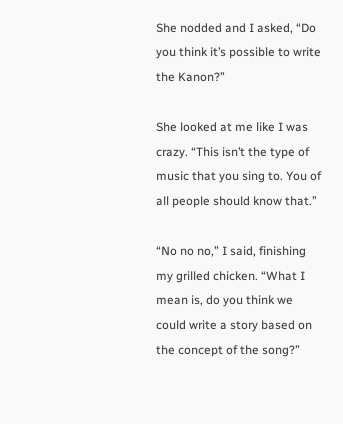She nodded and I asked, “Do you think it’s possible to write the Kanon?”

She looked at me like I was crazy. “This isn’t the type of music that you sing to. You of all people should know that.”

“No no no,” I said, finishing my grilled chicken. “What I mean is, do you think we could write a story based on the concept of the song?”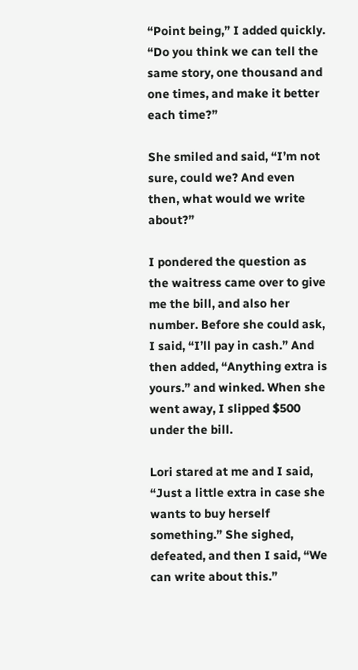“Point being,” I added quickly. “Do you think we can tell the same story, one thousand and one times, and make it better each time?”

She smiled and said, “I’m not sure, could we? And even then, what would we write about?”

I pondered the question as the waitress came over to give me the bill, and also her number. Before she could ask, I said, “I’ll pay in cash.” And then added, “Anything extra is yours.” and winked. When she went away, I slipped $500 under the bill.

Lori stared at me and I said, “Just a little extra in case she wants to buy herself something.” She sighed, defeated, and then I said, “We can write about this.”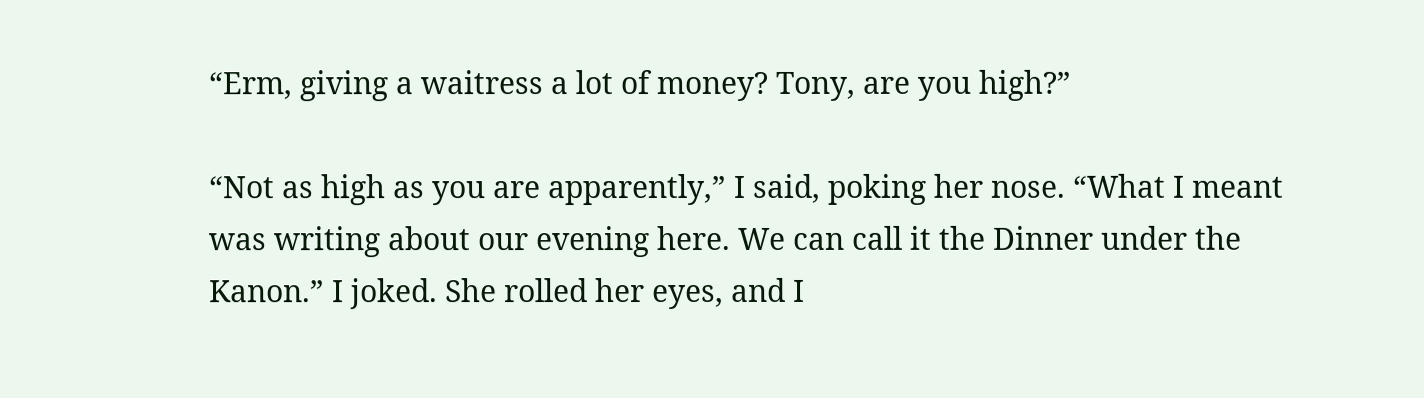“Erm, giving a waitress a lot of money? Tony, are you high?”

“Not as high as you are apparently,” I said, poking her nose. “What I meant was writing about our evening here. We can call it the Dinner under the Kanon.” I joked. She rolled her eyes, and I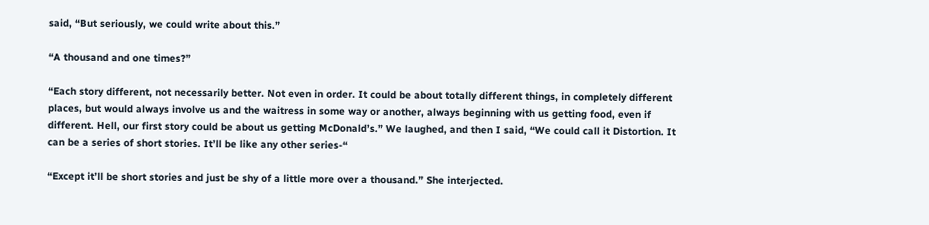said, “But seriously, we could write about this.”

“A thousand and one times?”

“Each story different, not necessarily better. Not even in order. It could be about totally different things, in completely different places, but would always involve us and the waitress in some way or another, always beginning with us getting food, even if different. Hell, our first story could be about us getting McDonald’s.” We laughed, and then I said, “We could call it Distortion. It can be a series of short stories. It’ll be like any other series-“

“Except it’ll be short stories and just be shy of a little more over a thousand.” She interjected.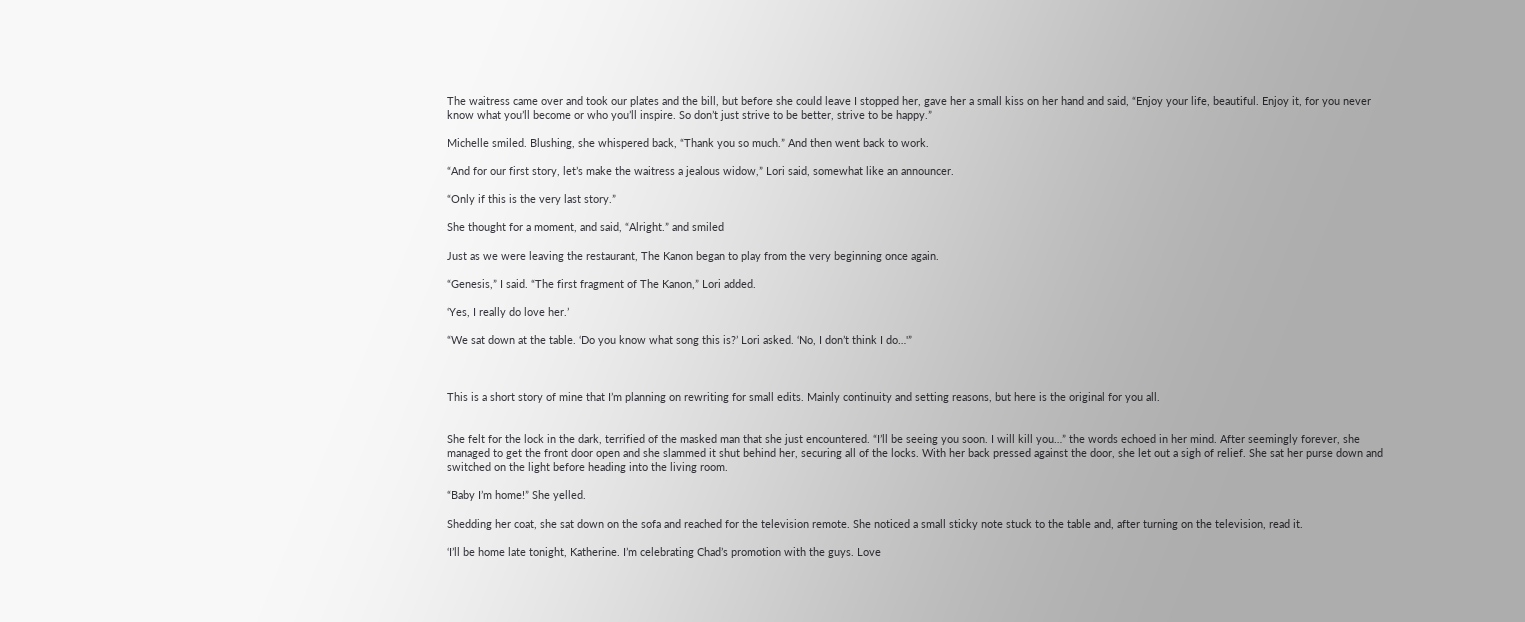The waitress came over and took our plates and the bill, but before she could leave I stopped her, gave her a small kiss on her hand and said, “Enjoy your life, beautiful. Enjoy it, for you never know what you’ll become or who you’ll inspire. So don’t just strive to be better, strive to be happy.”

Michelle smiled. Blushing, she whispered back, “Thank you so much.” And then went back to work.

“And for our first story, let’s make the waitress a jealous widow,” Lori said, somewhat like an announcer.

“Only if this is the very last story.”

She thought for a moment, and said, “Alright.” and smiled

Just as we were leaving the restaurant, The Kanon began to play from the very beginning once again.

“Genesis,” I said. “The first fragment of The Kanon,” Lori added.

‘Yes, I really do love her.’

“We sat down at the table. ‘Do you know what song this is?’ Lori asked. ‘No, I don’t think I do…'”



This is a short story of mine that I’m planning on rewriting for small edits. Mainly continuity and setting reasons, but here is the original for you all.


She felt for the lock in the dark, terrified of the masked man that she just encountered. “I’ll be seeing you soon. I will kill you…” the words echoed in her mind. After seemingly forever, she managed to get the front door open and she slammed it shut behind her, securing all of the locks. With her back pressed against the door, she let out a sigh of relief. She sat her purse down and switched on the light before heading into the living room.

“Baby I’m home!” She yelled.

Shedding her coat, she sat down on the sofa and reached for the television remote. She noticed a small sticky note stuck to the table and, after turning on the television, read it.

‘I’ll be home late tonight, Katherine. I’m celebrating Chad’s promotion with the guys. Love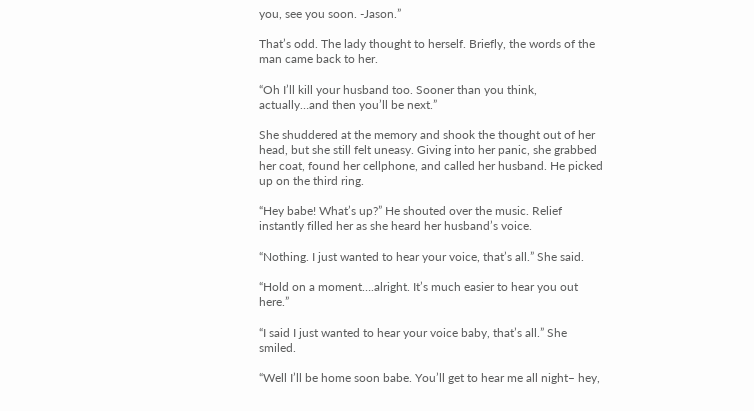you, see you soon. -Jason.”

That’s odd. The lady thought to herself. Briefly, the words of the man came back to her.

“Oh I’ll kill your husband too. Sooner than you think, actually…and then you’ll be next.”

She shuddered at the memory and shook the thought out of her head, but she still felt uneasy. Giving into her panic, she grabbed her coat, found her cellphone, and called her husband. He picked up on the third ring.

“Hey babe! What’s up?” He shouted over the music. Relief instantly filled her as she heard her husband’s voice.

“Nothing. I just wanted to hear your voice, that’s all.” She said.

“Hold on a moment….alright. It’s much easier to hear you out here.”

“I said I just wanted to hear your voice baby, that’s all.” She smiled.

“Well I’ll be home soon babe. You’ll get to hear me all night– hey,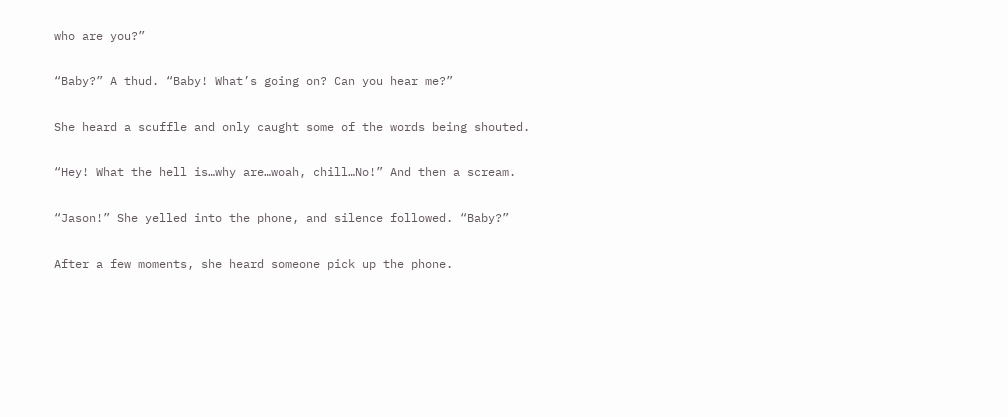who are you?”

“Baby?” A thud. “Baby! What’s going on? Can you hear me?”

She heard a scuffle and only caught some of the words being shouted.

“Hey! What the hell is…why are…woah, chill…No!” And then a scream.

“Jason!” She yelled into the phone, and silence followed. “Baby?”

After a few moments, she heard someone pick up the phone.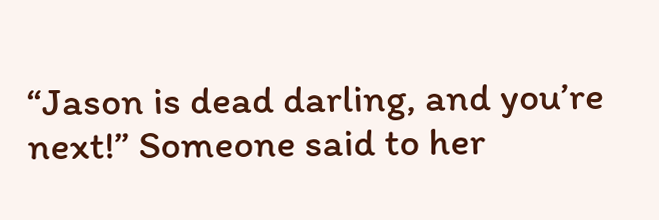“Jason is dead darling, and you’re next!” Someone said to her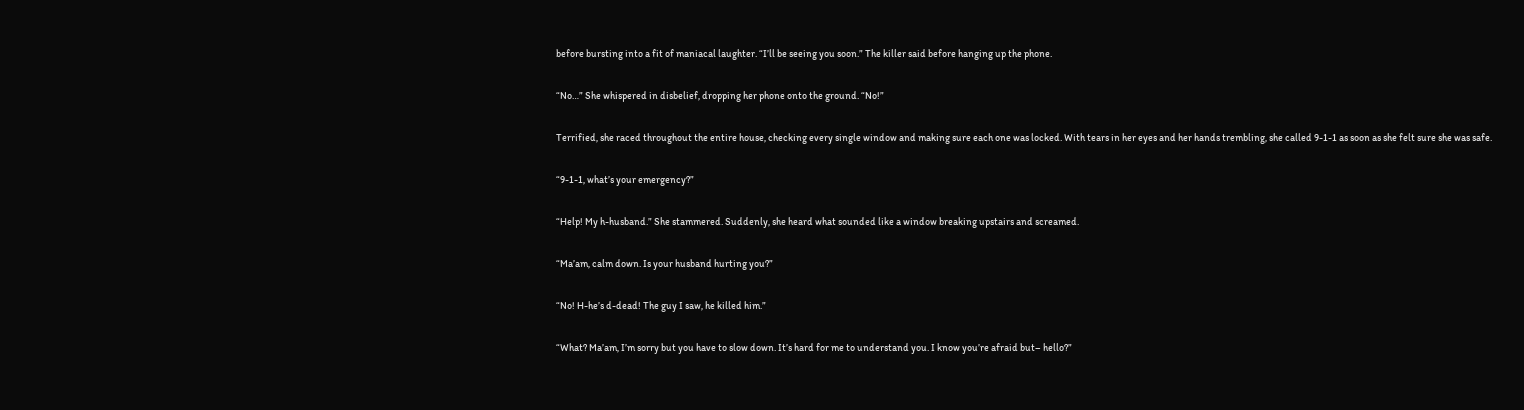before bursting into a fit of maniacal laughter. “I’ll be seeing you soon.” The killer said before hanging up the phone.

“No…” She whispered in disbelief, dropping her phone onto the ground. “No!”

Terrified, she raced throughout the entire house, checking every single window and making sure each one was locked. With tears in her eyes and her hands trembling, she called 9-1-1 as soon as she felt sure she was safe.

“9-1-1, what’s your emergency?”

“Help! My h-husband.” She stammered. Suddenly, she heard what sounded like a window breaking upstairs and screamed.

“Ma’am, calm down. Is your husband hurting you?”

“No! H-he’s d-dead! The guy I saw, he killed him.”

“What? Ma’am, I’m sorry but you have to slow down. It’s hard for me to understand you. I know you’re afraid but– hello?”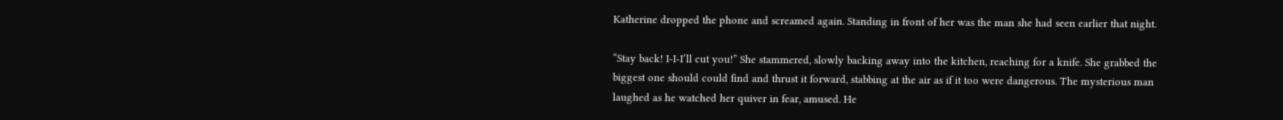Katherine dropped the phone and screamed again. Standing in front of her was the man she had seen earlier that night.

“Stay back! I-I-I’ll cut you!” She stammered, slowly backing away into the kitchen, reaching for a knife. She grabbed the biggest one should could find and thrust it forward, stabbing at the air as if it too were dangerous. The mysterious man laughed as he watched her quiver in fear, amused. He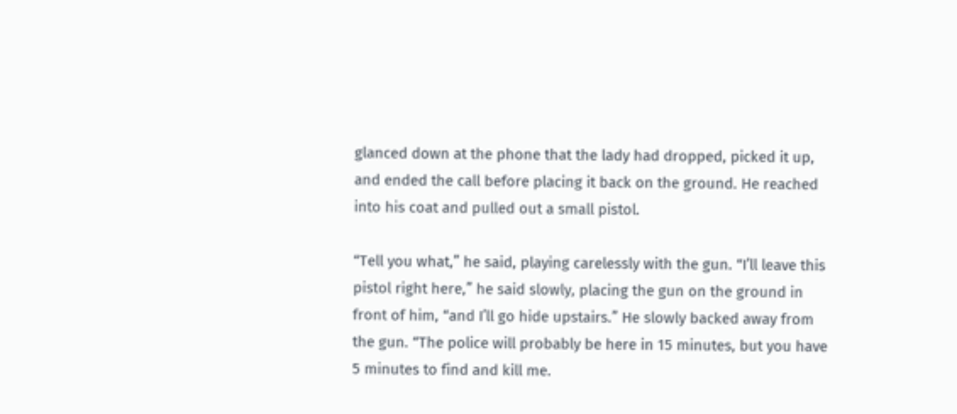glanced down at the phone that the lady had dropped, picked it up, and ended the call before placing it back on the ground. He reached into his coat and pulled out a small pistol.

“Tell you what,” he said, playing carelessly with the gun. “I’ll leave this pistol right here,” he said slowly, placing the gun on the ground in front of him, “and I’ll go hide upstairs.” He slowly backed away from the gun. “The police will probably be here in 15 minutes, but you have 5 minutes to find and kill me.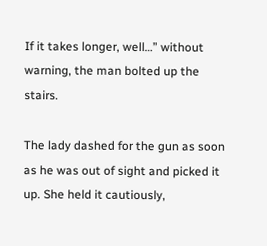If it takes longer, well…” without warning, the man bolted up the stairs.

The lady dashed for the gun as soon as he was out of sight and picked it up. She held it cautiously,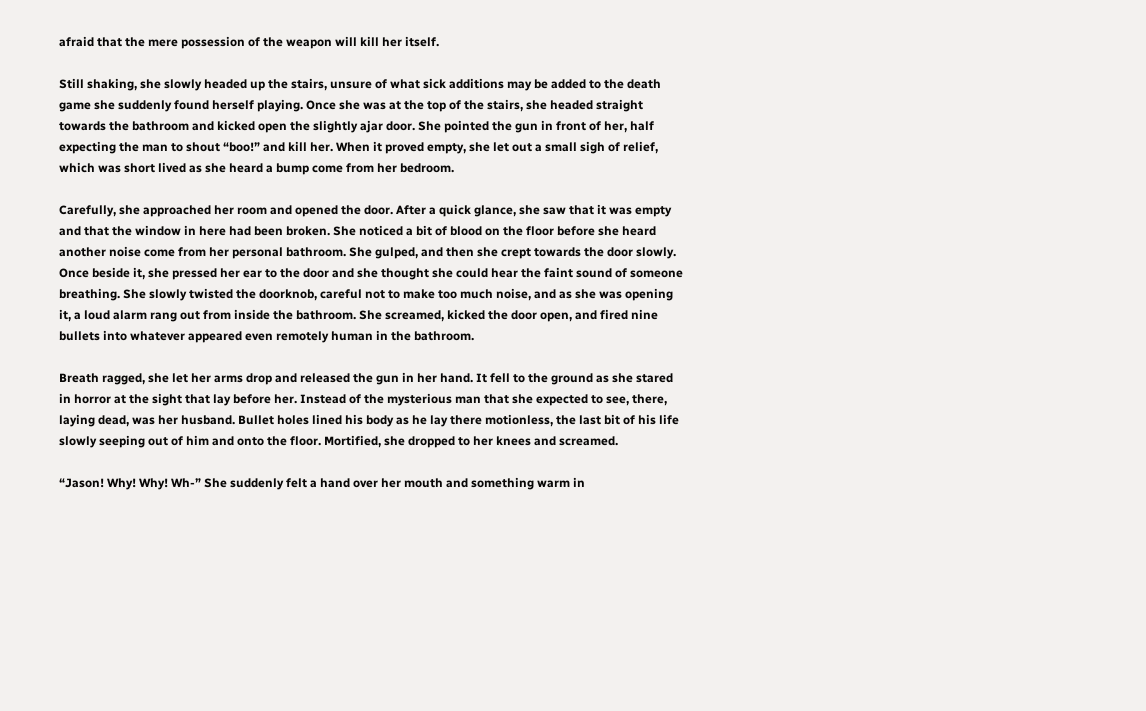afraid that the mere possession of the weapon will kill her itself.

Still shaking, she slowly headed up the stairs, unsure of what sick additions may be added to the death game she suddenly found herself playing. Once she was at the top of the stairs, she headed straight towards the bathroom and kicked open the slightly ajar door. She pointed the gun in front of her, half expecting the man to shout “boo!” and kill her. When it proved empty, she let out a small sigh of relief, which was short lived as she heard a bump come from her bedroom.

Carefully, she approached her room and opened the door. After a quick glance, she saw that it was empty and that the window in here had been broken. She noticed a bit of blood on the floor before she heard another noise come from her personal bathroom. She gulped, and then she crept towards the door slowly. Once beside it, she pressed her ear to the door and she thought she could hear the faint sound of someone breathing. She slowly twisted the doorknob, careful not to make too much noise, and as she was opening it, a loud alarm rang out from inside the bathroom. She screamed, kicked the door open, and fired nine bullets into whatever appeared even remotely human in the bathroom.

Breath ragged, she let her arms drop and released the gun in her hand. It fell to the ground as she stared in horror at the sight that lay before her. Instead of the mysterious man that she expected to see, there, laying dead, was her husband. Bullet holes lined his body as he lay there motionless, the last bit of his life slowly seeping out of him and onto the floor. Mortified, she dropped to her knees and screamed.

“Jason! Why! Why! Wh-” She suddenly felt a hand over her mouth and something warm in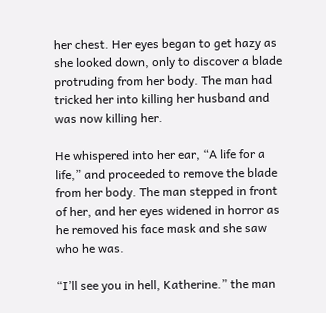her chest. Her eyes began to get hazy as she looked down, only to discover a blade protruding from her body. The man had tricked her into killing her husband and was now killing her.

He whispered into her ear, “A life for a life,” and proceeded to remove the blade from her body. The man stepped in front of her, and her eyes widened in horror as he removed his face mask and she saw who he was.

“I’ll see you in hell, Katherine.” the man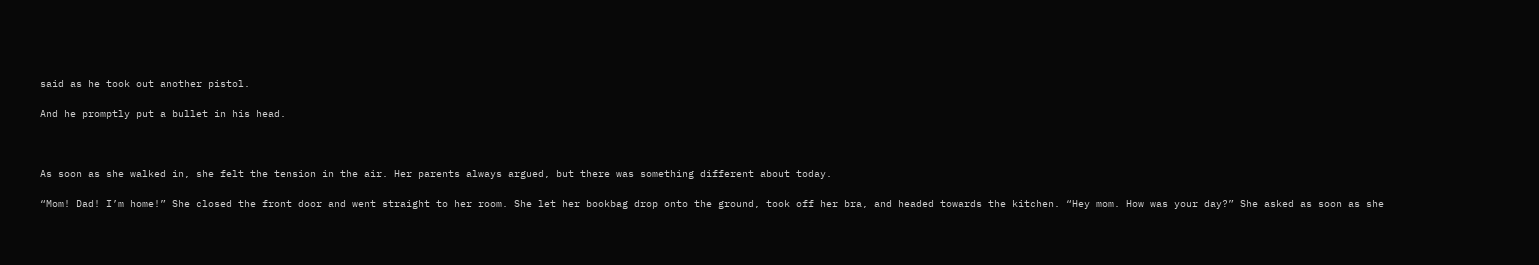said as he took out another pistol.

And he promptly put a bullet in his head.



As soon as she walked in, she felt the tension in the air. Her parents always argued, but there was something different about today.

“Mom! Dad! I’m home!” She closed the front door and went straight to her room. She let her bookbag drop onto the ground, took off her bra, and headed towards the kitchen. “Hey mom. How was your day?” She asked as soon as she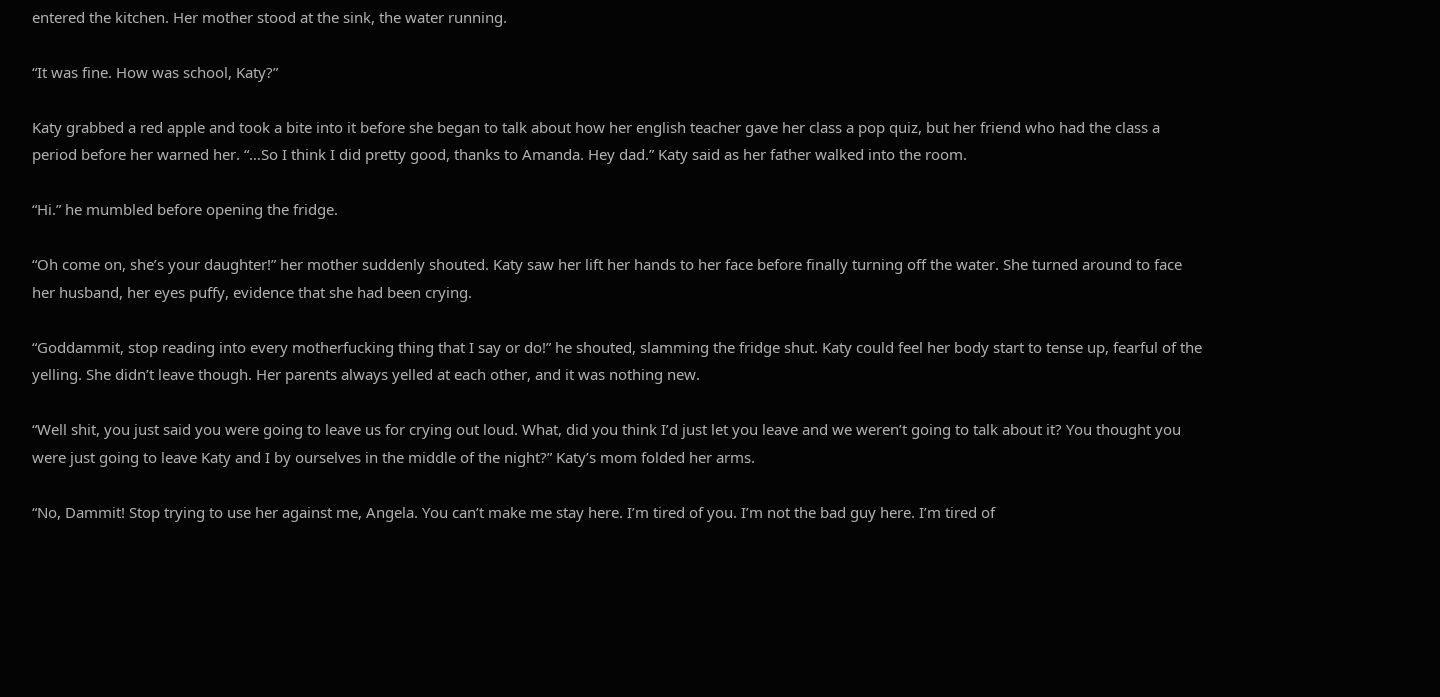entered the kitchen. Her mother stood at the sink, the water running.

“It was fine. How was school, Katy?”

Katy grabbed a red apple and took a bite into it before she began to talk about how her english teacher gave her class a pop quiz, but her friend who had the class a period before her warned her. “…So I think I did pretty good, thanks to Amanda. Hey dad.” Katy said as her father walked into the room.

“Hi.” he mumbled before opening the fridge.

“Oh come on, she’s your daughter!” her mother suddenly shouted. Katy saw her lift her hands to her face before finally turning off the water. She turned around to face her husband, her eyes puffy, evidence that she had been crying.

“Goddammit, stop reading into every motherfucking thing that I say or do!” he shouted, slamming the fridge shut. Katy could feel her body start to tense up, fearful of the yelling. She didn’t leave though. Her parents always yelled at each other, and it was nothing new.

“Well shit, you just said you were going to leave us for crying out loud. What, did you think I’d just let you leave and we weren’t going to talk about it? You thought you were just going to leave Katy and I by ourselves in the middle of the night?” Katy’s mom folded her arms.

“No, Dammit! Stop trying to use her against me, Angela. You can’t make me stay here. I’m tired of you. I’m not the bad guy here. I’m tired of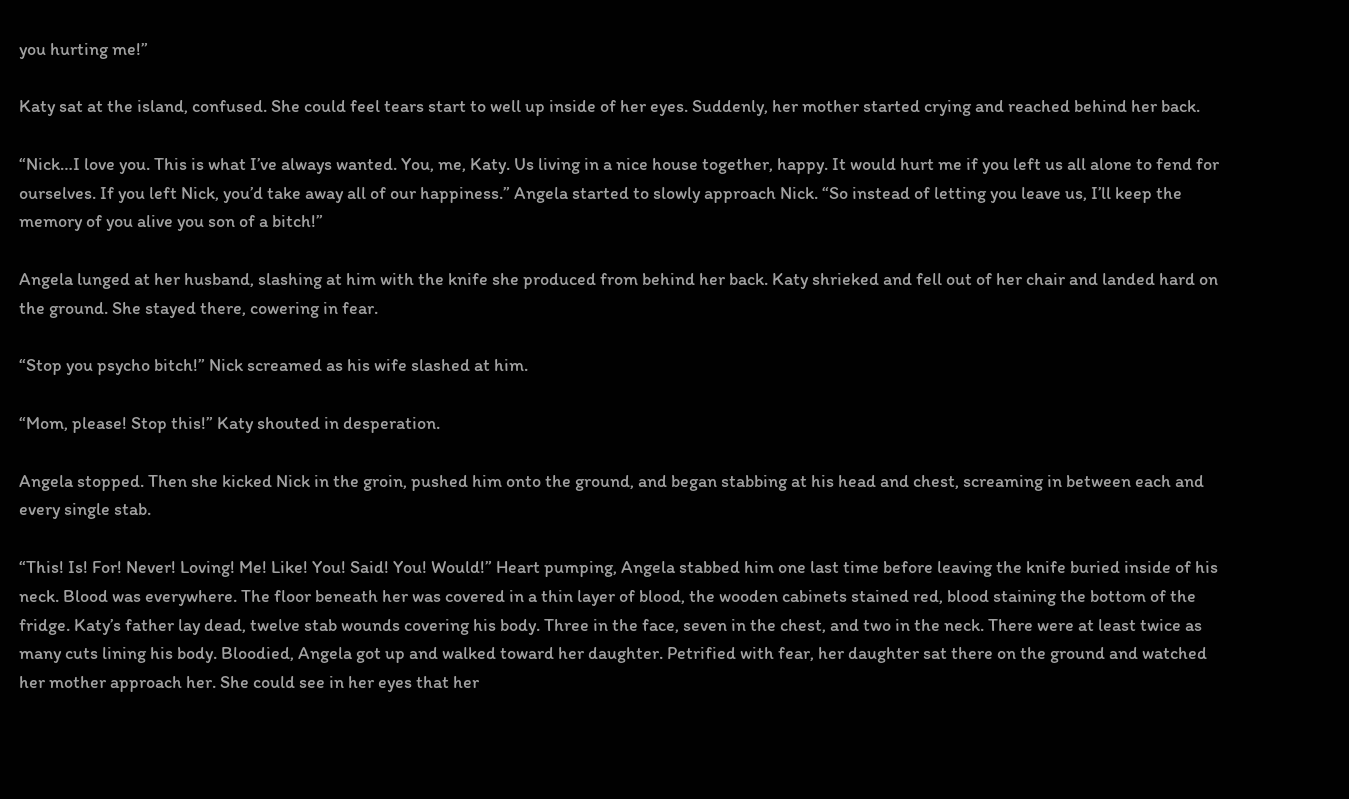you hurting me!”

Katy sat at the island, confused. She could feel tears start to well up inside of her eyes. Suddenly, her mother started crying and reached behind her back.

“Nick…I love you. This is what I’ve always wanted. You, me, Katy. Us living in a nice house together, happy. It would hurt me if you left us all alone to fend for ourselves. If you left Nick, you’d take away all of our happiness.” Angela started to slowly approach Nick. “So instead of letting you leave us, I’ll keep the memory of you alive you son of a bitch!”

Angela lunged at her husband, slashing at him with the knife she produced from behind her back. Katy shrieked and fell out of her chair and landed hard on the ground. She stayed there, cowering in fear.

“Stop you psycho bitch!” Nick screamed as his wife slashed at him.

“Mom, please! Stop this!” Katy shouted in desperation.

Angela stopped. Then she kicked Nick in the groin, pushed him onto the ground, and began stabbing at his head and chest, screaming in between each and every single stab.

“This! Is! For! Never! Loving! Me! Like! You! Said! You! Would!” Heart pumping, Angela stabbed him one last time before leaving the knife buried inside of his neck. Blood was everywhere. The floor beneath her was covered in a thin layer of blood, the wooden cabinets stained red, blood staining the bottom of the fridge. Katy’s father lay dead, twelve stab wounds covering his body. Three in the face, seven in the chest, and two in the neck. There were at least twice as many cuts lining his body. Bloodied, Angela got up and walked toward her daughter. Petrified with fear, her daughter sat there on the ground and watched her mother approach her. She could see in her eyes that her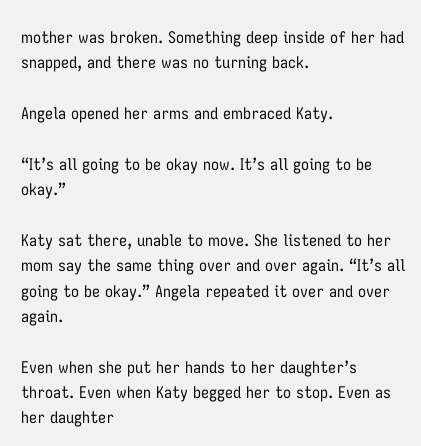mother was broken. Something deep inside of her had snapped, and there was no turning back.

Angela opened her arms and embraced Katy.

“It’s all going to be okay now. It’s all going to be okay.”

Katy sat there, unable to move. She listened to her mom say the same thing over and over again. “It’s all going to be okay.” Angela repeated it over and over again.

Even when she put her hands to her daughter’s throat. Even when Katy begged her to stop. Even as her daughter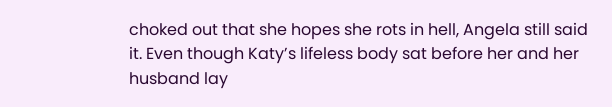choked out that she hopes she rots in hell, Angela still said it. Even though Katy’s lifeless body sat before her and her husband lay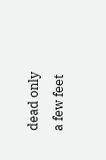dead only a few feet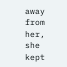away from her, she kept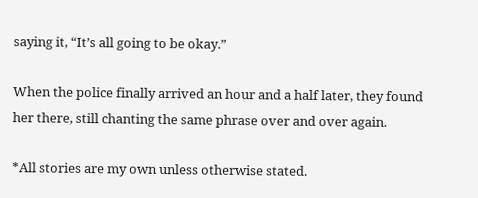saying it, “It’s all going to be okay.”

When the police finally arrived an hour and a half later, they found her there, still chanting the same phrase over and over again.

*All stories are my own unless otherwise stated.